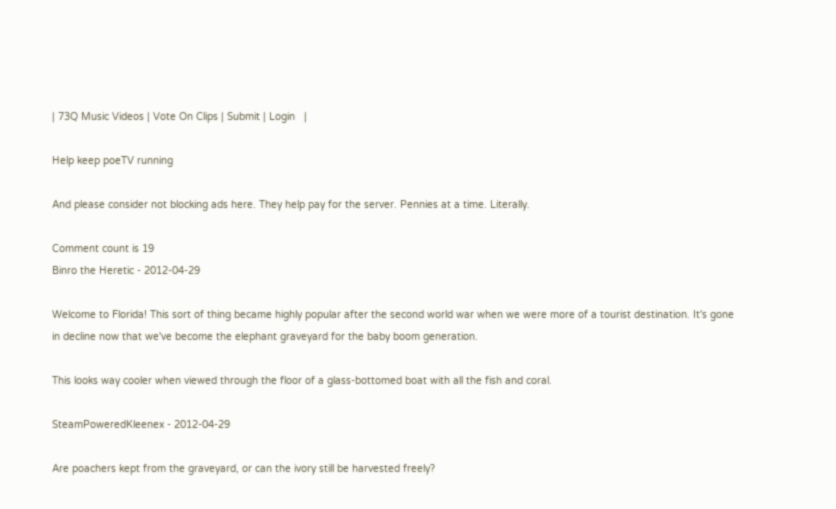| 73Q Music Videos | Vote On Clips | Submit | Login   |

Help keep poeTV running

And please consider not blocking ads here. They help pay for the server. Pennies at a time. Literally.

Comment count is 19
Binro the Heretic - 2012-04-29

Welcome to Florida! This sort of thing became highly popular after the second world war when we were more of a tourist destination. It's gone in decline now that we've become the elephant graveyard for the baby boom generation.

This looks way cooler when viewed through the floor of a glass-bottomed boat with all the fish and coral.

SteamPoweredKleenex - 2012-04-29

Are poachers kept from the graveyard, or can the ivory still be harvested freely?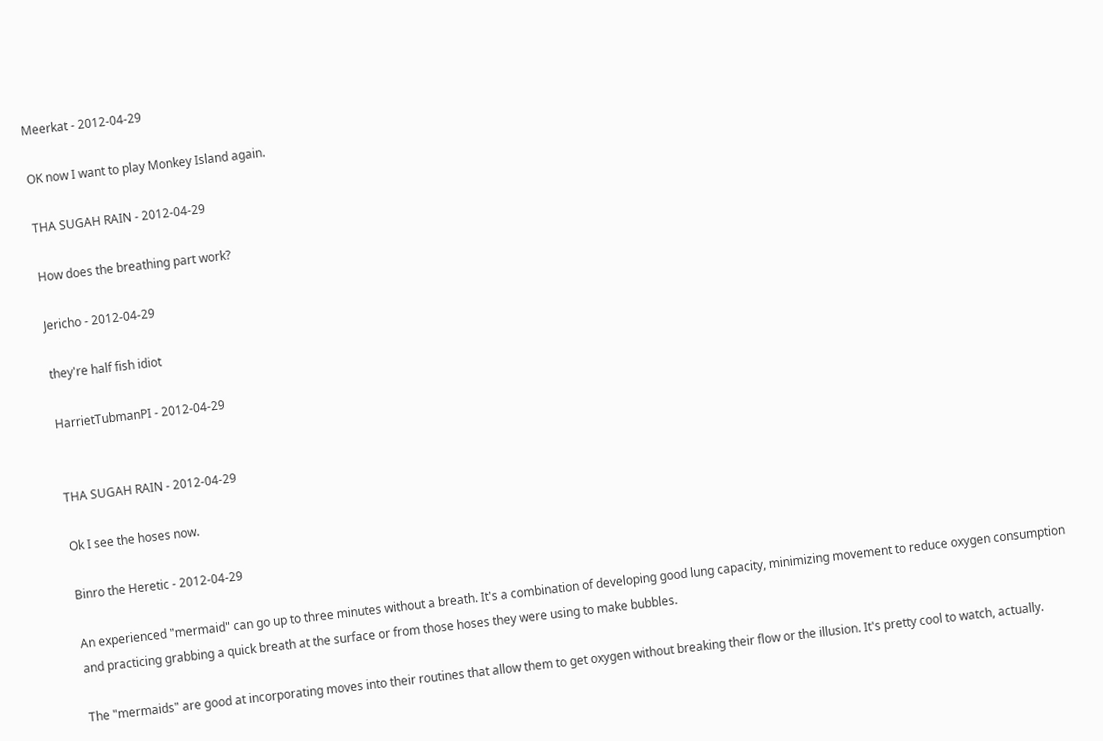Meerkat - 2012-04-29

OK now I want to play Monkey Island again.

THA SUGAH RAIN - 2012-04-29

How does the breathing part work?

Jericho - 2012-04-29

they're half fish idiot

HarrietTubmanPI - 2012-04-29


THA SUGAH RAIN - 2012-04-29

Ok I see the hoses now.

Binro the Heretic - 2012-04-29

An experienced "mermaid" can go up to three minutes without a breath. It's a combination of developing good lung capacity, minimizing movement to reduce oxygen consumption and practicing grabbing a quick breath at the surface or from those hoses they were using to make bubbles.

The "mermaids" are good at incorporating moves into their routines that allow them to get oxygen without breaking their flow or the illusion. It's pretty cool to watch, actually.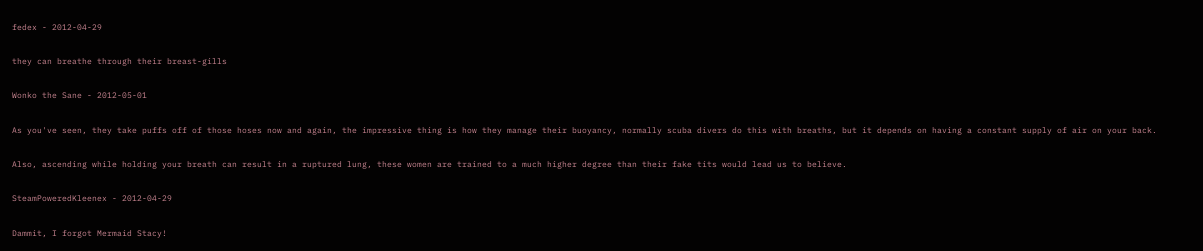fedex - 2012-04-29

they can breathe through their breast-gills

Wonko the Sane - 2012-05-01

As you've seen, they take puffs off of those hoses now and again, the impressive thing is how they manage their buoyancy, normally scuba divers do this with breaths, but it depends on having a constant supply of air on your back.

Also, ascending while holding your breath can result in a ruptured lung, these women are trained to a much higher degree than their fake tits would lead us to believe.

SteamPoweredKleenex - 2012-04-29

Dammit, I forgot Mermaid Stacy!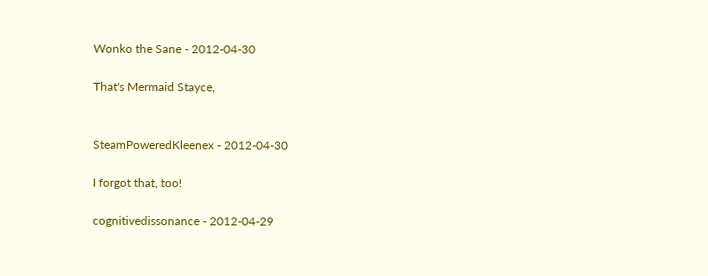Wonko the Sane - 2012-04-30

That's Mermaid Stayce,


SteamPoweredKleenex - 2012-04-30

I forgot that, too!

cognitivedissonance - 2012-04-29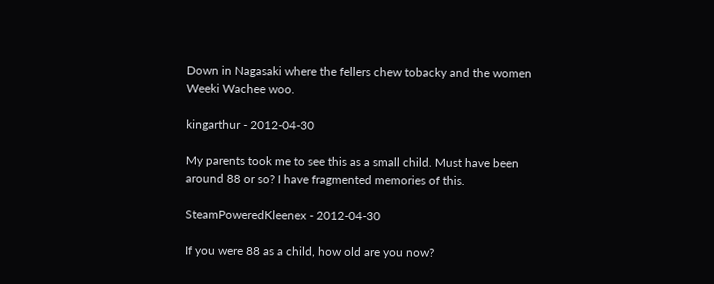Down in Nagasaki where the fellers chew tobacky and the women Weeki Wachee woo.

kingarthur - 2012-04-30

My parents took me to see this as a small child. Must have been around 88 or so? I have fragmented memories of this.

SteamPoweredKleenex - 2012-04-30

If you were 88 as a child, how old are you now?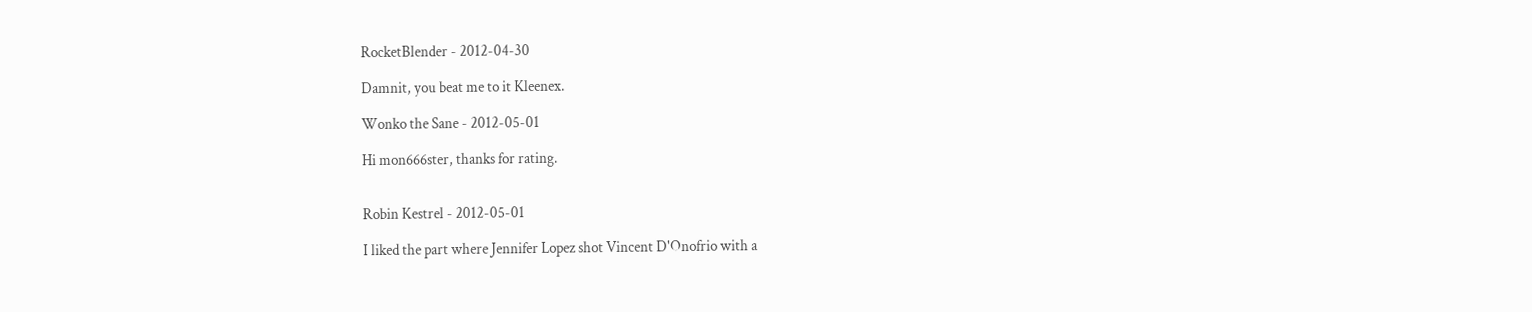RocketBlender - 2012-04-30

Damnit, you beat me to it Kleenex.

Wonko the Sane - 2012-05-01

Hi mon666ster, thanks for rating.


Robin Kestrel - 2012-05-01

I liked the part where Jennifer Lopez shot Vincent D'Onofrio with a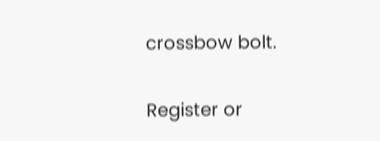crossbow bolt.

Register or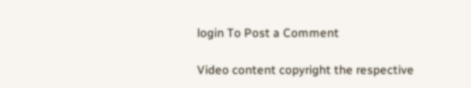login To Post a Comment

Video content copyright the respective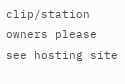clip/station owners please see hosting site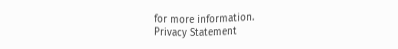for more information.
Privacy Statement